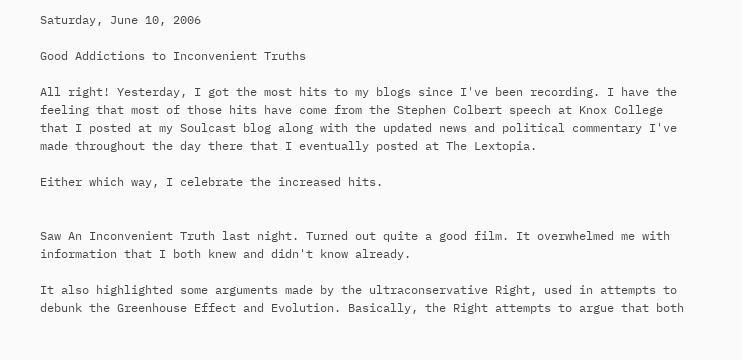Saturday, June 10, 2006

Good Addictions to Inconvenient Truths

All right! Yesterday, I got the most hits to my blogs since I've been recording. I have the feeling that most of those hits have come from the Stephen Colbert speech at Knox College that I posted at my Soulcast blog along with the updated news and political commentary I've made throughout the day there that I eventually posted at The Lextopia.

Either which way, I celebrate the increased hits.


Saw An Inconvenient Truth last night. Turned out quite a good film. It overwhelmed me with information that I both knew and didn't know already.

It also highlighted some arguments made by the ultraconservative Right, used in attempts to debunk the Greenhouse Effect and Evolution. Basically, the Right attempts to argue that both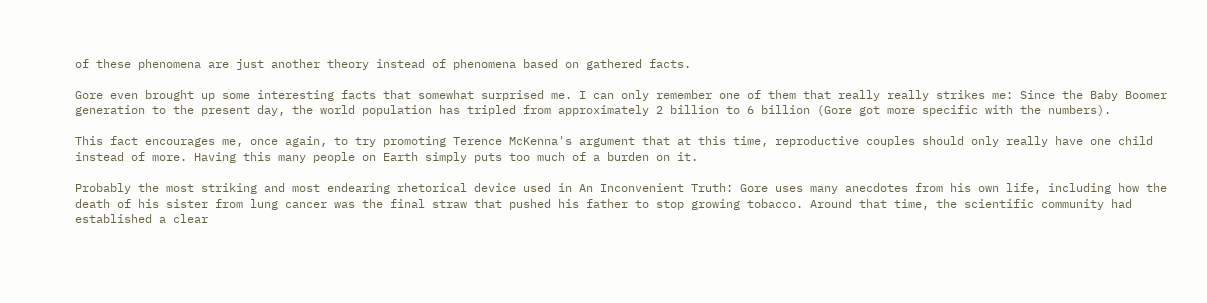of these phenomena are just another theory instead of phenomena based on gathered facts.

Gore even brought up some interesting facts that somewhat surprised me. I can only remember one of them that really really strikes me: Since the Baby Boomer generation to the present day, the world population has tripled from approximately 2 billion to 6 billion (Gore got more specific with the numbers).

This fact encourages me, once again, to try promoting Terence McKenna's argument that at this time, reproductive couples should only really have one child instead of more. Having this many people on Earth simply puts too much of a burden on it.

Probably the most striking and most endearing rhetorical device used in An Inconvenient Truth: Gore uses many anecdotes from his own life, including how the death of his sister from lung cancer was the final straw that pushed his father to stop growing tobacco. Around that time, the scientific community had established a clear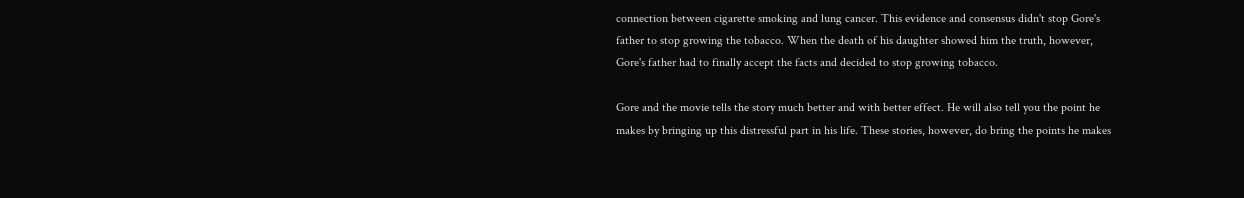connection between cigarette smoking and lung cancer. This evidence and consensus didn't stop Gore's father to stop growing the tobacco. When the death of his daughter showed him the truth, however, Gore's father had to finally accept the facts and decided to stop growing tobacco.

Gore and the movie tells the story much better and with better effect. He will also tell you the point he makes by bringing up this distressful part in his life. These stories, however, do bring the points he makes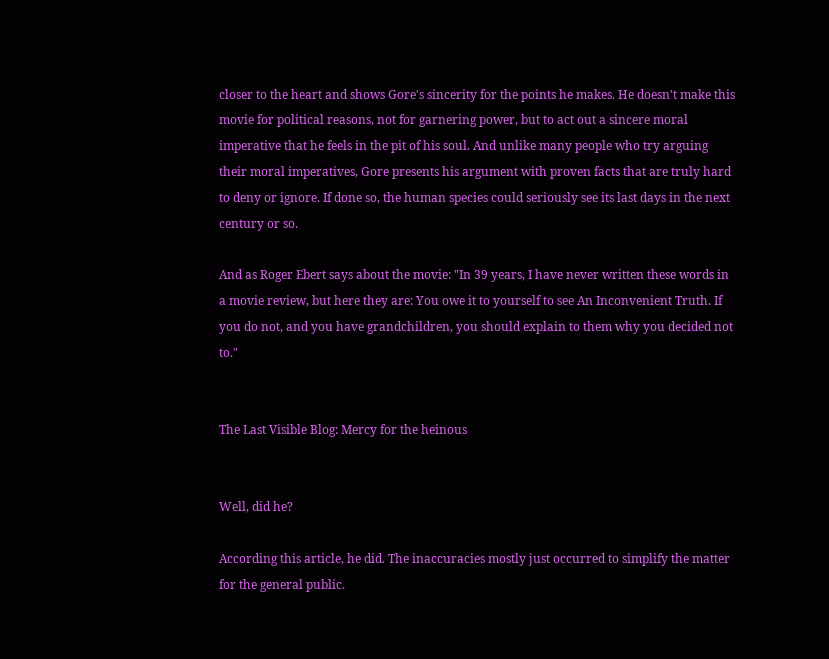closer to the heart and shows Gore's sincerity for the points he makes. He doesn't make this movie for political reasons, not for garnering power, but to act out a sincere moral imperative that he feels in the pit of his soul. And unlike many people who try arguing their moral imperatives, Gore presents his argument with proven facts that are truly hard to deny or ignore. If done so, the human species could seriously see its last days in the next century or so.

And as Roger Ebert says about the movie: "In 39 years, I have never written these words in a movie review, but here they are: You owe it to yourself to see An Inconvenient Truth. If you do not, and you have grandchildren, you should explain to them why you decided not to."


The Last Visible Blog: Mercy for the heinous


Well, did he?

According this article, he did. The inaccuracies mostly just occurred to simplify the matter for the general public.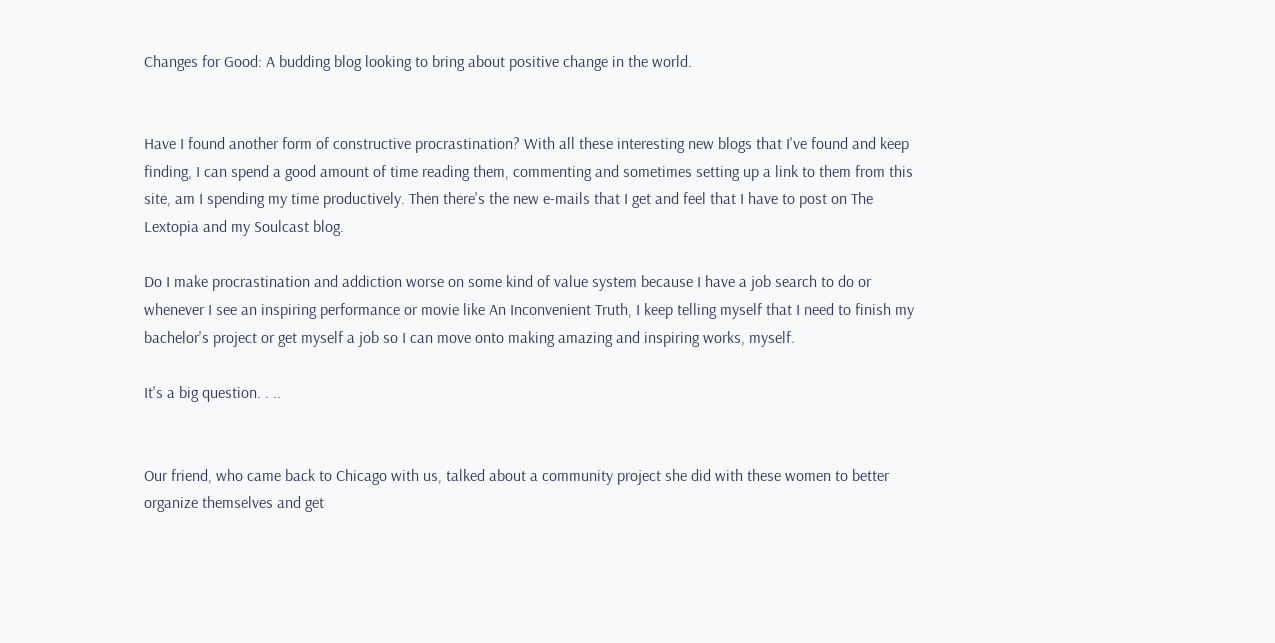Changes for Good: A budding blog looking to bring about positive change in the world.


Have I found another form of constructive procrastination? With all these interesting new blogs that I've found and keep finding, I can spend a good amount of time reading them, commenting and sometimes setting up a link to them from this site, am I spending my time productively. Then there's the new e-mails that I get and feel that I have to post on The Lextopia and my Soulcast blog.

Do I make procrastination and addiction worse on some kind of value system because I have a job search to do or whenever I see an inspiring performance or movie like An Inconvenient Truth, I keep telling myself that I need to finish my bachelor's project or get myself a job so I can move onto making amazing and inspiring works, myself.

It's a big question. . ..


Our friend, who came back to Chicago with us, talked about a community project she did with these women to better organize themselves and get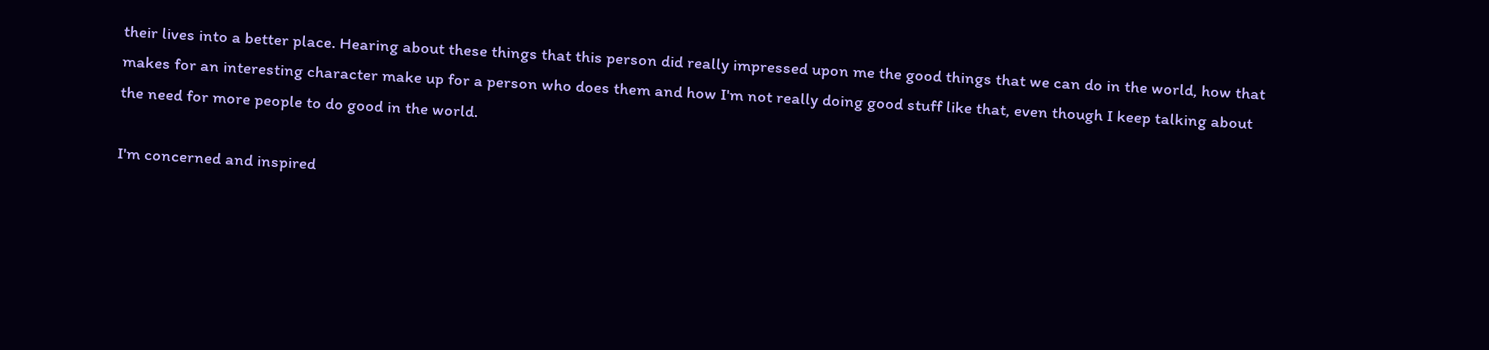their lives into a better place. Hearing about these things that this person did really impressed upon me the good things that we can do in the world, how that makes for an interesting character make up for a person who does them and how I'm not really doing good stuff like that, even though I keep talking about the need for more people to do good in the world.

I'm concerned and inspired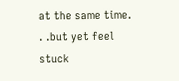at the same time. . .but yet feel stuck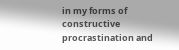in my forms of constructive procrastination and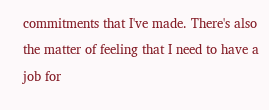commitments that I've made. There's also the matter of feeling that I need to have a job for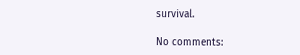survival.

No comments: